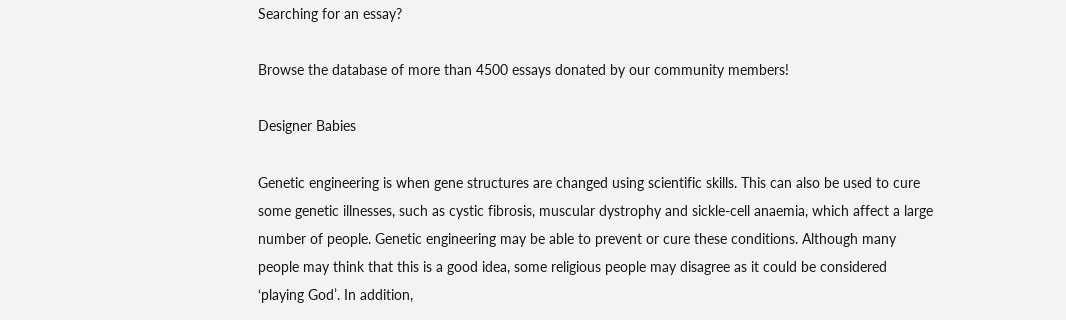Searching for an essay?

Browse the database of more than 4500 essays donated by our community members!

Designer Babies

Genetic engineering is when gene structures are changed using scientific skills. This can also be used to cure some genetic illnesses, such as cystic fibrosis, muscular dystrophy and sickle-cell anaemia, which affect a large number of people. Genetic engineering may be able to prevent or cure these conditions. Although many people may think that this is a good idea, some religious people may disagree as it could be considered ‘playing God’. In addition,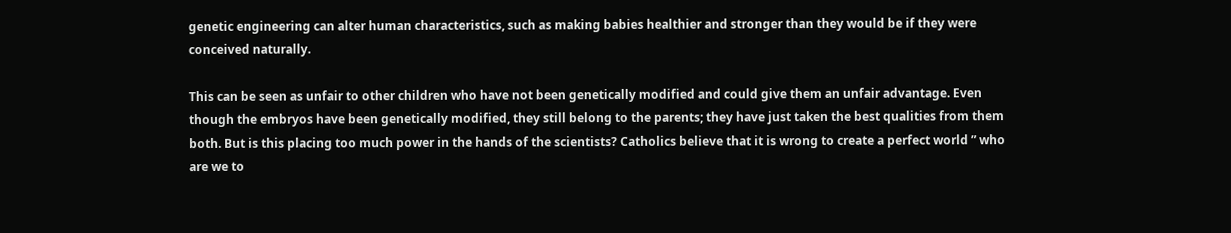genetic engineering can alter human characteristics, such as making babies healthier and stronger than they would be if they were conceived naturally.

This can be seen as unfair to other children who have not been genetically modified and could give them an unfair advantage. Even though the embryos have been genetically modified, they still belong to the parents; they have just taken the best qualities from them both. But is this placing too much power in the hands of the scientists? Catholics believe that it is wrong to create a perfect world ” who are we to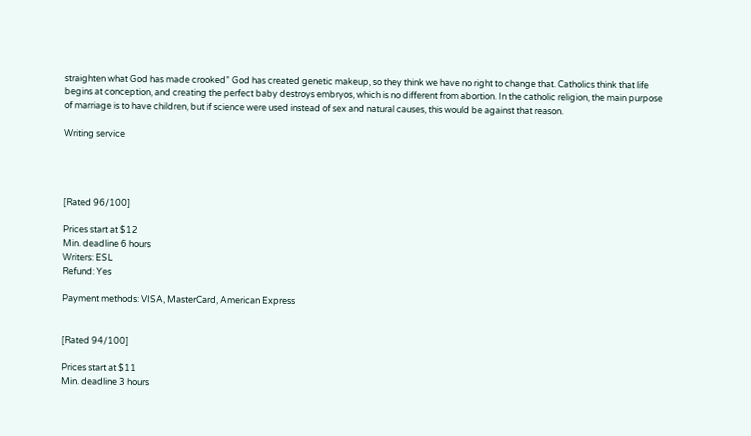straighten what God has made crooked” God has created genetic makeup, so they think we have no right to change that. Catholics think that life begins at conception, and creating the perfect baby destroys embryos, which is no different from abortion. In the catholic religion, the main purpose of marriage is to have children, but if science were used instead of sex and natural causes, this would be against that reason.

Writing service




[Rated 96/100]

Prices start at $12
Min. deadline 6 hours
Writers: ESL
Refund: Yes

Payment methods: VISA, MasterCard, American Express


[Rated 94/100]

Prices start at $11
Min. deadline 3 hours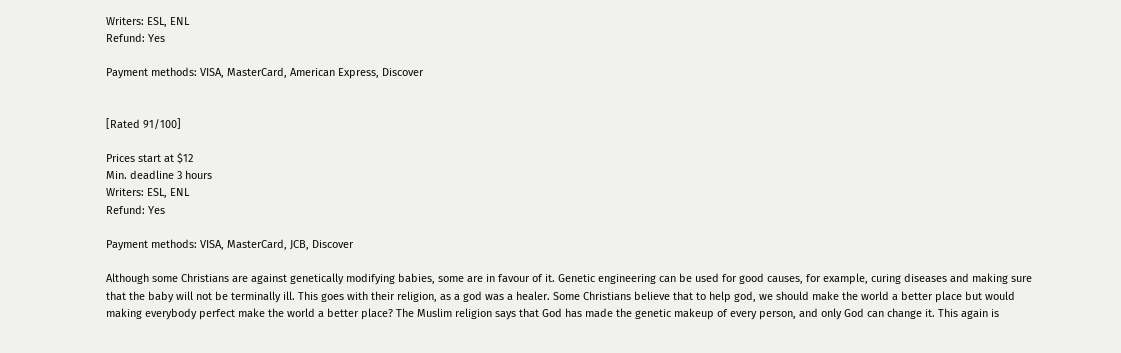Writers: ESL, ENL
Refund: Yes

Payment methods: VISA, MasterCard, American Express, Discover


[Rated 91/100]

Prices start at $12
Min. deadline 3 hours
Writers: ESL, ENL
Refund: Yes

Payment methods: VISA, MasterCard, JCB, Discover

Although some Christians are against genetically modifying babies, some are in favour of it. Genetic engineering can be used for good causes, for example, curing diseases and making sure that the baby will not be terminally ill. This goes with their religion, as a god was a healer. Some Christians believe that to help god, we should make the world a better place but would making everybody perfect make the world a better place? The Muslim religion says that God has made the genetic makeup of every person, and only God can change it. This again is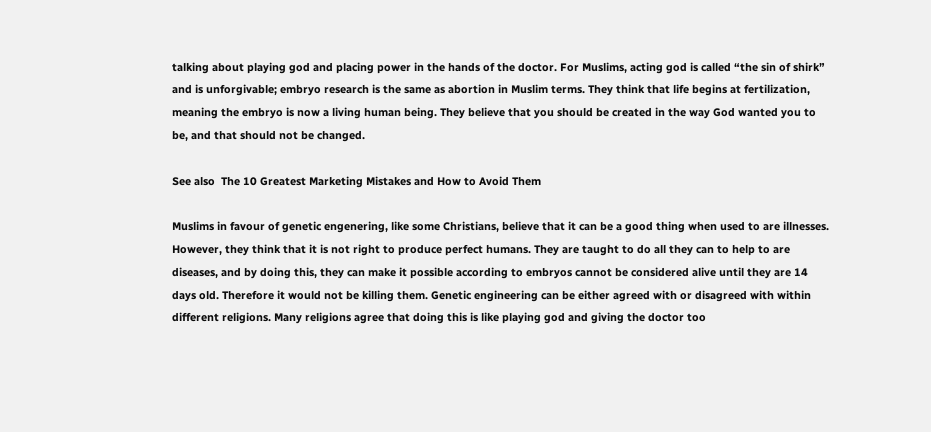talking about playing god and placing power in the hands of the doctor. For Muslims, acting god is called “the sin of shirk” and is unforgivable; embryo research is the same as abortion in Muslim terms. They think that life begins at fertilization, meaning the embryo is now a living human being. They believe that you should be created in the way God wanted you to be, and that should not be changed.

See also  The 10 Greatest Marketing Mistakes and How to Avoid Them

Muslims in favour of genetic engenering, like some Christians, believe that it can be a good thing when used to are illnesses. However, they think that it is not right to produce perfect humans. They are taught to do all they can to help to are diseases, and by doing this, they can make it possible according to embryos cannot be considered alive until they are 14 days old. Therefore it would not be killing them. Genetic engineering can be either agreed with or disagreed with within different religions. Many religions agree that doing this is like playing god and giving the doctor too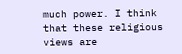much power. I think that these religious views are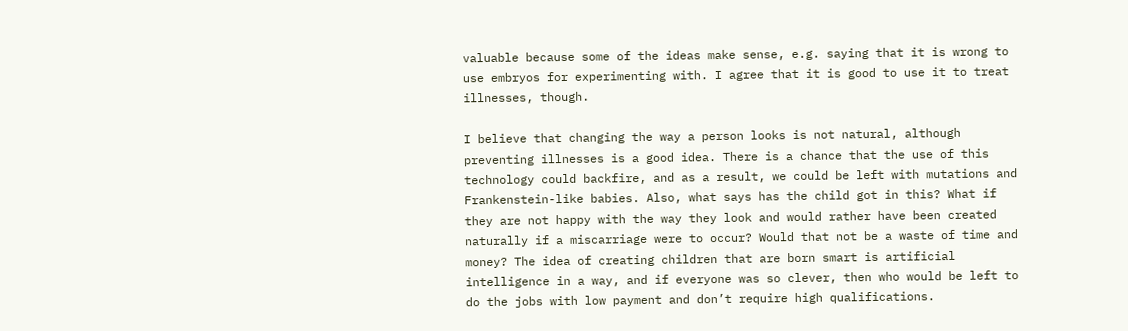valuable because some of the ideas make sense, e.g. saying that it is wrong to use embryos for experimenting with. I agree that it is good to use it to treat illnesses, though.

I believe that changing the way a person looks is not natural, although preventing illnesses is a good idea. There is a chance that the use of this technology could backfire, and as a result, we could be left with mutations and Frankenstein-like babies. Also, what says has the child got in this? What if they are not happy with the way they look and would rather have been created naturally if a miscarriage were to occur? Would that not be a waste of time and money? The idea of creating children that are born smart is artificial intelligence in a way, and if everyone was so clever, then who would be left to do the jobs with low payment and don’t require high qualifications.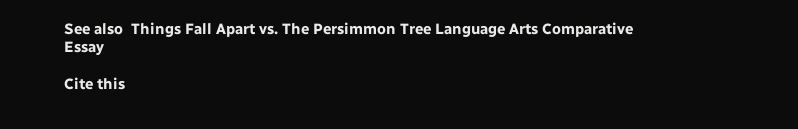See also  Things Fall Apart vs. The Persimmon Tree Language Arts Comparative Essay

Cite this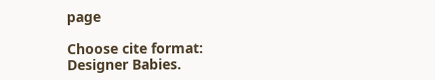page

Choose cite format:
Designer Babies.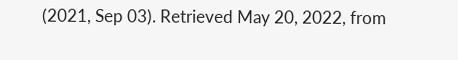(2021, Sep 03). Retrieved May 20, 2022, from